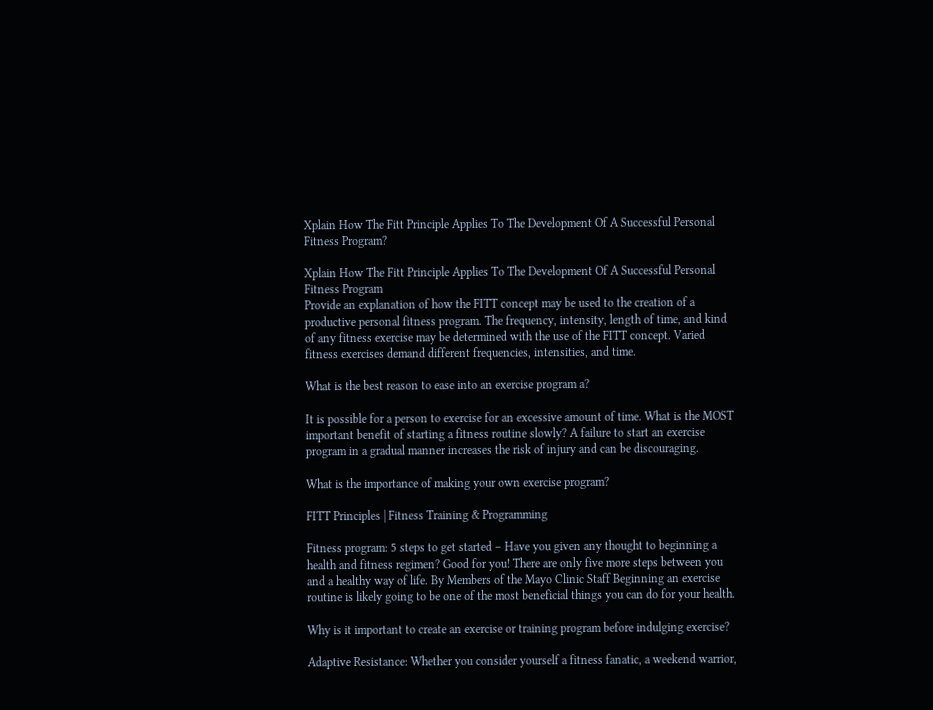Xplain How The Fitt Principle Applies To The Development Of A Successful Personal Fitness Program?

Xplain How The Fitt Principle Applies To The Development Of A Successful Personal Fitness Program
Provide an explanation of how the FITT concept may be used to the creation of a productive personal fitness program. The frequency, intensity, length of time, and kind of any fitness exercise may be determined with the use of the FITT concept. Varied fitness exercises demand different frequencies, intensities, and time.

What is the best reason to ease into an exercise program a?

It is possible for a person to exercise for an excessive amount of time. What is the MOST important benefit of starting a fitness routine slowly? A failure to start an exercise program in a gradual manner increases the risk of injury and can be discouraging.

What is the importance of making your own exercise program?

FITT Principles | Fitness Training & Programming

Fitness program: 5 steps to get started – Have you given any thought to beginning a health and fitness regimen? Good for you! There are only five more steps between you and a healthy way of life. By Members of the Mayo Clinic Staff Beginning an exercise routine is likely going to be one of the most beneficial things you can do for your health.

Why is it important to create an exercise or training program before indulging exercise?

Adaptive Resistance: Whether you consider yourself a fitness fanatic, a weekend warrior,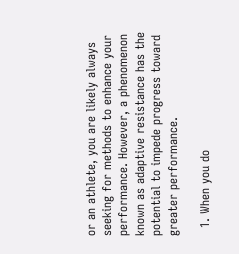or an athlete, you are likely always seeking for methods to enhance your performance. However, a phenomenon known as adaptive resistance has the potential to impede progress toward greater performance.

  1. When you do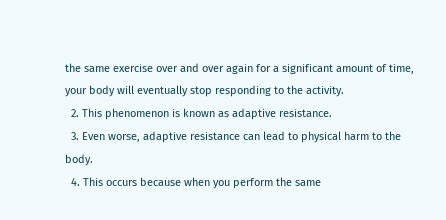the same exercise over and over again for a significant amount of time, your body will eventually stop responding to the activity.
  2. This phenomenon is known as adaptive resistance.
  3. Even worse, adaptive resistance can lead to physical harm to the body.
  4. This occurs because when you perform the same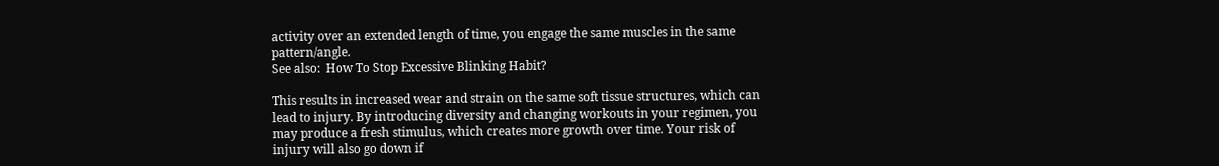activity over an extended length of time, you engage the same muscles in the same pattern/angle.
See also:  How To Stop Excessive Blinking Habit?

This results in increased wear and strain on the same soft tissue structures, which can lead to injury. By introducing diversity and changing workouts in your regimen, you may produce a fresh stimulus, which creates more growth over time. Your risk of injury will also go down if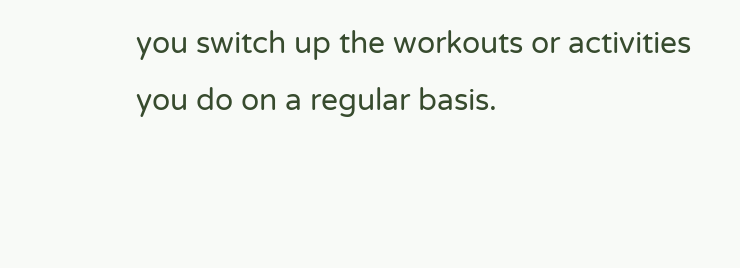you switch up the workouts or activities you do on a regular basis.